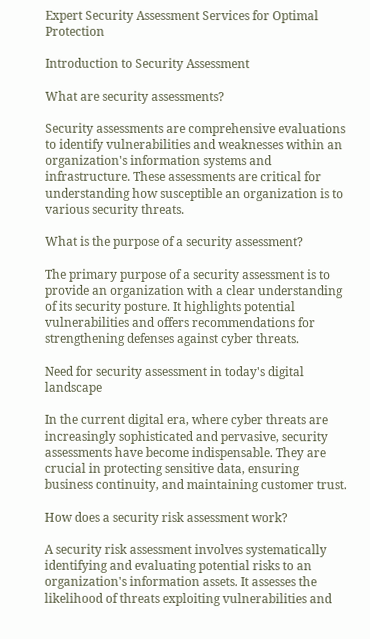Expert Security Assessment Services for Optimal Protection

Introduction to Security Assessment

What are security assessments?

Security assessments are comprehensive evaluations to identify vulnerabilities and weaknesses within an organization's information systems and infrastructure. These assessments are critical for understanding how susceptible an organization is to various security threats.

What is the purpose of a security assessment?

The primary purpose of a security assessment is to provide an organization with a clear understanding of its security posture. It highlights potential vulnerabilities and offers recommendations for strengthening defenses against cyber threats.

Need for security assessment in today's digital landscape

In the current digital era, where cyber threats are increasingly sophisticated and pervasive, security assessments have become indispensable. They are crucial in protecting sensitive data, ensuring business continuity, and maintaining customer trust.

How does a security risk assessment work?

A security risk assessment involves systematically identifying and evaluating potential risks to an organization's information assets. It assesses the likelihood of threats exploiting vulnerabilities and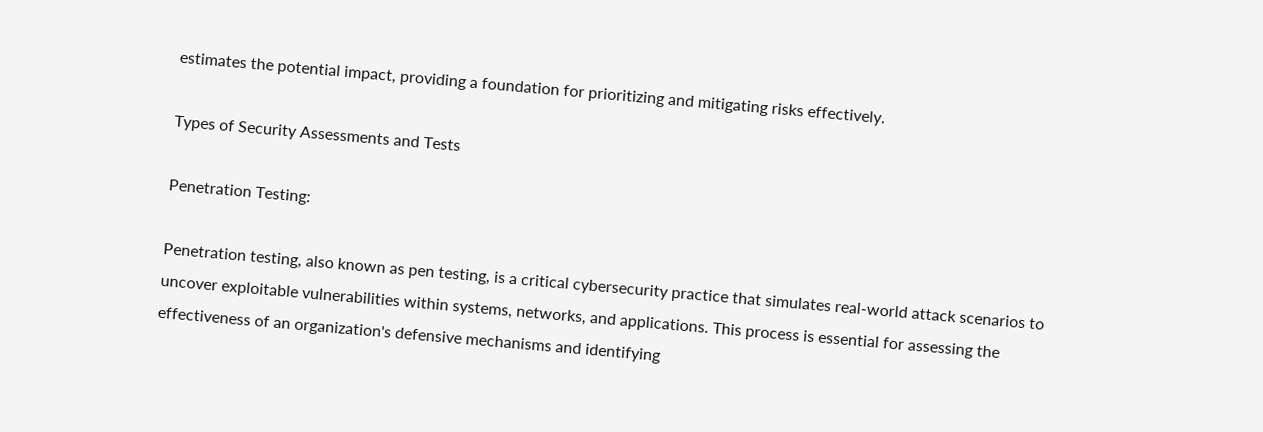estimates the potential impact, providing a foundation for prioritizing and mitigating risks effectively.

Types of Security Assessments and Tests

Penetration Testing:

Penetration testing, also known as pen testing, is a critical cybersecurity practice that simulates real-world attack scenarios to uncover exploitable vulnerabilities within systems, networks, and applications. This process is essential for assessing the effectiveness of an organization's defensive mechanisms and identifying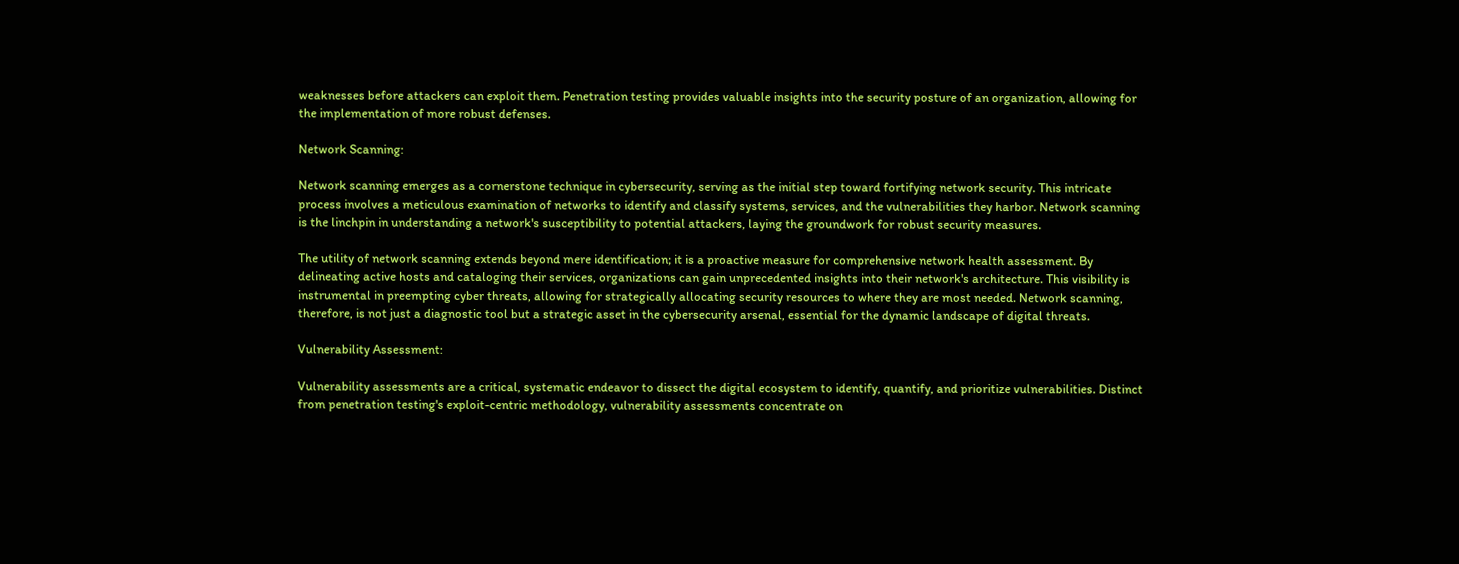weaknesses before attackers can exploit them. Penetration testing provides valuable insights into the security posture of an organization, allowing for the implementation of more robust defenses.

Network Scanning:

Network scanning emerges as a cornerstone technique in cybersecurity, serving as the initial step toward fortifying network security. This intricate process involves a meticulous examination of networks to identify and classify systems, services, and the vulnerabilities they harbor. Network scanning is the linchpin in understanding a network's susceptibility to potential attackers, laying the groundwork for robust security measures.

The utility of network scanning extends beyond mere identification; it is a proactive measure for comprehensive network health assessment. By delineating active hosts and cataloging their services, organizations can gain unprecedented insights into their network's architecture. This visibility is instrumental in preempting cyber threats, allowing for strategically allocating security resources to where they are most needed. Network scanning, therefore, is not just a diagnostic tool but a strategic asset in the cybersecurity arsenal, essential for the dynamic landscape of digital threats.

Vulnerability Assessment:

Vulnerability assessments are a critical, systematic endeavor to dissect the digital ecosystem to identify, quantify, and prioritize vulnerabilities. Distinct from penetration testing's exploit-centric methodology, vulnerability assessments concentrate on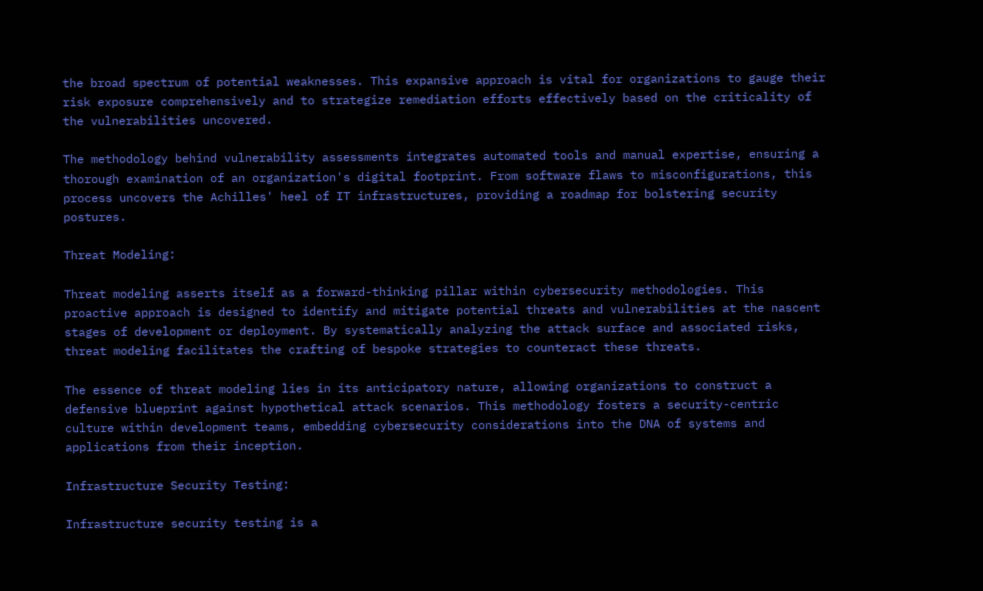the broad spectrum of potential weaknesses. This expansive approach is vital for organizations to gauge their risk exposure comprehensively and to strategize remediation efforts effectively based on the criticality of the vulnerabilities uncovered.

The methodology behind vulnerability assessments integrates automated tools and manual expertise, ensuring a thorough examination of an organization's digital footprint. From software flaws to misconfigurations, this process uncovers the Achilles' heel of IT infrastructures, providing a roadmap for bolstering security postures.

Threat Modeling:

Threat modeling asserts itself as a forward-thinking pillar within cybersecurity methodologies. This proactive approach is designed to identify and mitigate potential threats and vulnerabilities at the nascent stages of development or deployment. By systematically analyzing the attack surface and associated risks, threat modeling facilitates the crafting of bespoke strategies to counteract these threats.

The essence of threat modeling lies in its anticipatory nature, allowing organizations to construct a defensive blueprint against hypothetical attack scenarios. This methodology fosters a security-centric culture within development teams, embedding cybersecurity considerations into the DNA of systems and applications from their inception.

Infrastructure Security Testing:

Infrastructure security testing is a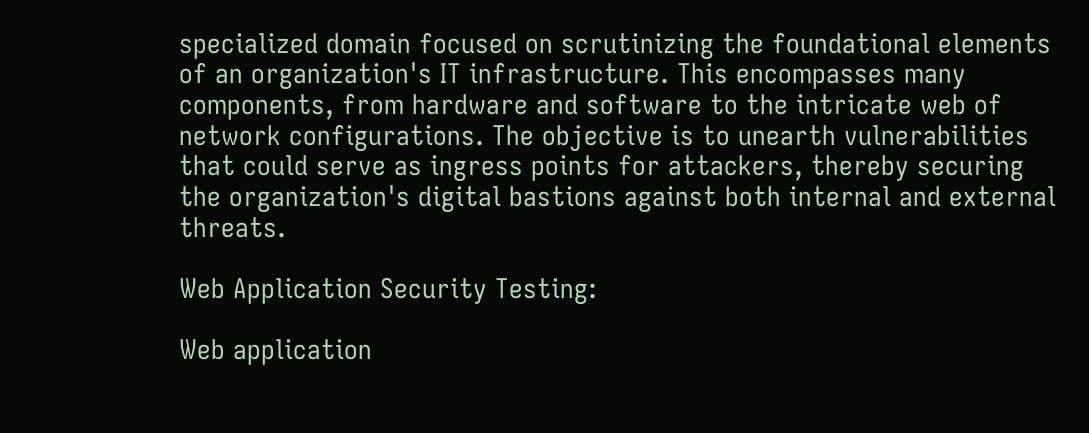specialized domain focused on scrutinizing the foundational elements of an organization's IT infrastructure. This encompasses many components, from hardware and software to the intricate web of network configurations. The objective is to unearth vulnerabilities that could serve as ingress points for attackers, thereby securing the organization's digital bastions against both internal and external threats.

Web Application Security Testing:

Web application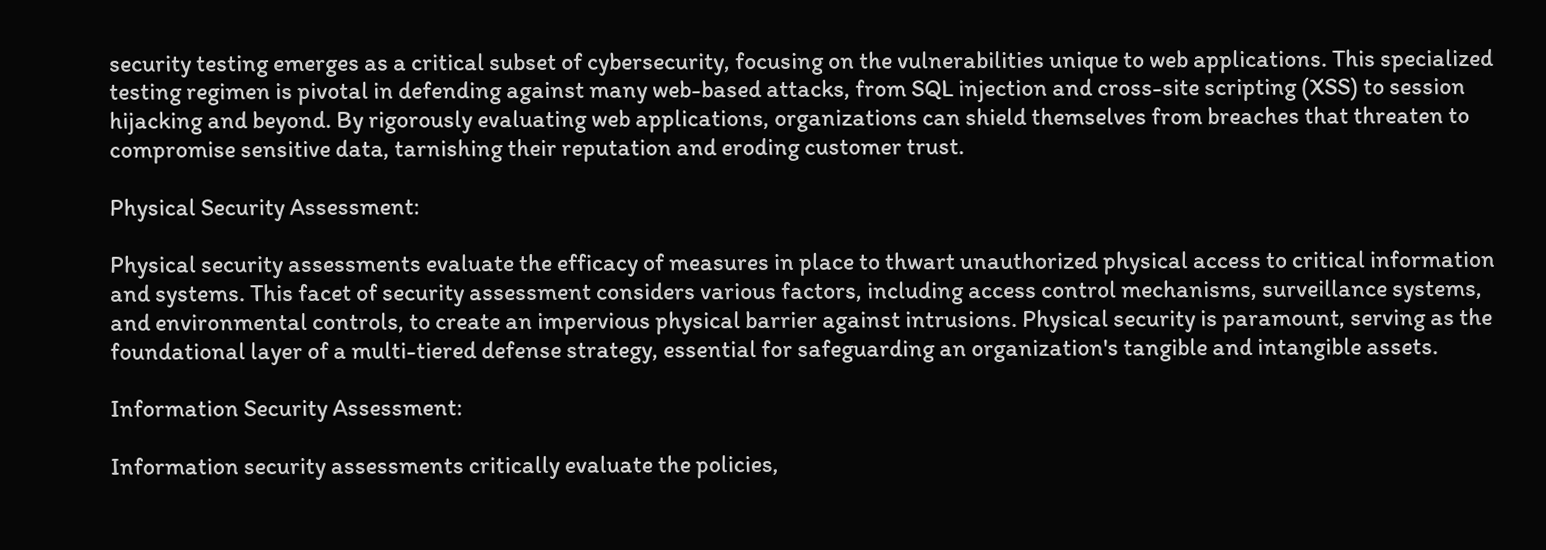security testing emerges as a critical subset of cybersecurity, focusing on the vulnerabilities unique to web applications. This specialized testing regimen is pivotal in defending against many web-based attacks, from SQL injection and cross-site scripting (XSS) to session hijacking and beyond. By rigorously evaluating web applications, organizations can shield themselves from breaches that threaten to compromise sensitive data, tarnishing their reputation and eroding customer trust.

Physical Security Assessment:

Physical security assessments evaluate the efficacy of measures in place to thwart unauthorized physical access to critical information and systems. This facet of security assessment considers various factors, including access control mechanisms, surveillance systems, and environmental controls, to create an impervious physical barrier against intrusions. Physical security is paramount, serving as the foundational layer of a multi-tiered defense strategy, essential for safeguarding an organization's tangible and intangible assets.

Information Security Assessment:

Information security assessments critically evaluate the policies,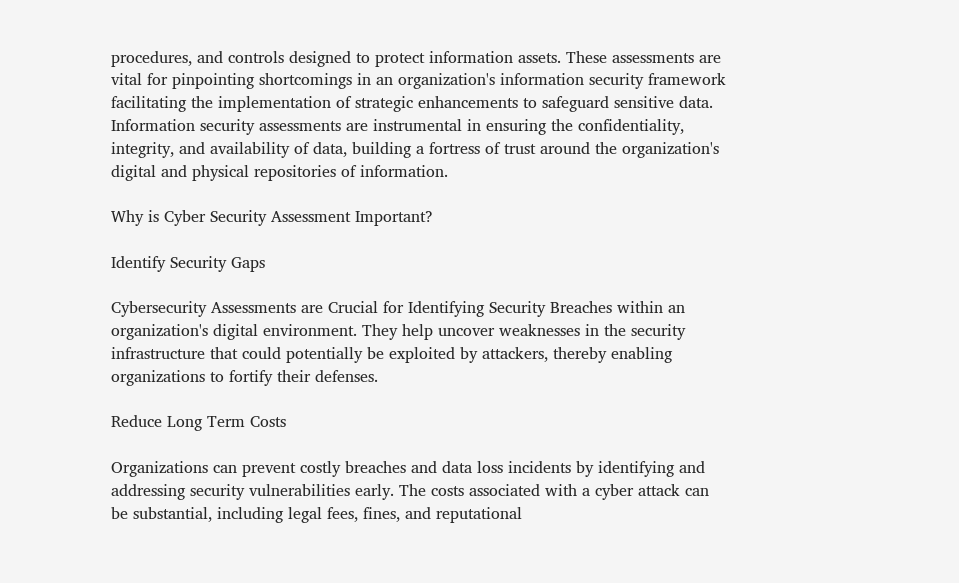procedures, and controls designed to protect information assets. These assessments are vital for pinpointing shortcomings in an organization's information security framework facilitating the implementation of strategic enhancements to safeguard sensitive data. Information security assessments are instrumental in ensuring the confidentiality, integrity, and availability of data, building a fortress of trust around the organization's digital and physical repositories of information.

Why is Cyber Security Assessment Important?

Identify Security Gaps

Cybersecurity Assessments are Crucial for Identifying Security Breaches within an organization's digital environment. They help uncover weaknesses in the security infrastructure that could potentially be exploited by attackers, thereby enabling organizations to fortify their defenses.

Reduce Long Term Costs

Organizations can prevent costly breaches and data loss incidents by identifying and addressing security vulnerabilities early. The costs associated with a cyber attack can be substantial, including legal fees, fines, and reputational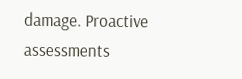damage. Proactive assessments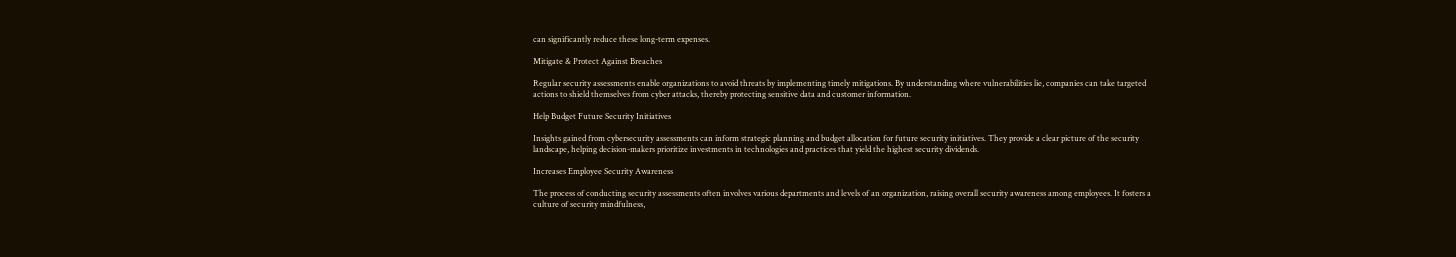can significantly reduce these long-term expenses.

Mitigate & Protect Against Breaches

Regular security assessments enable organizations to avoid threats by implementing timely mitigations. By understanding where vulnerabilities lie, companies can take targeted actions to shield themselves from cyber attacks, thereby protecting sensitive data and customer information.

Help Budget Future Security Initiatives

Insights gained from cybersecurity assessments can inform strategic planning and budget allocation for future security initiatives. They provide a clear picture of the security landscape, helping decision-makers prioritize investments in technologies and practices that yield the highest security dividends.

Increases Employee Security Awareness

The process of conducting security assessments often involves various departments and levels of an organization, raising overall security awareness among employees. It fosters a culture of security mindfulness,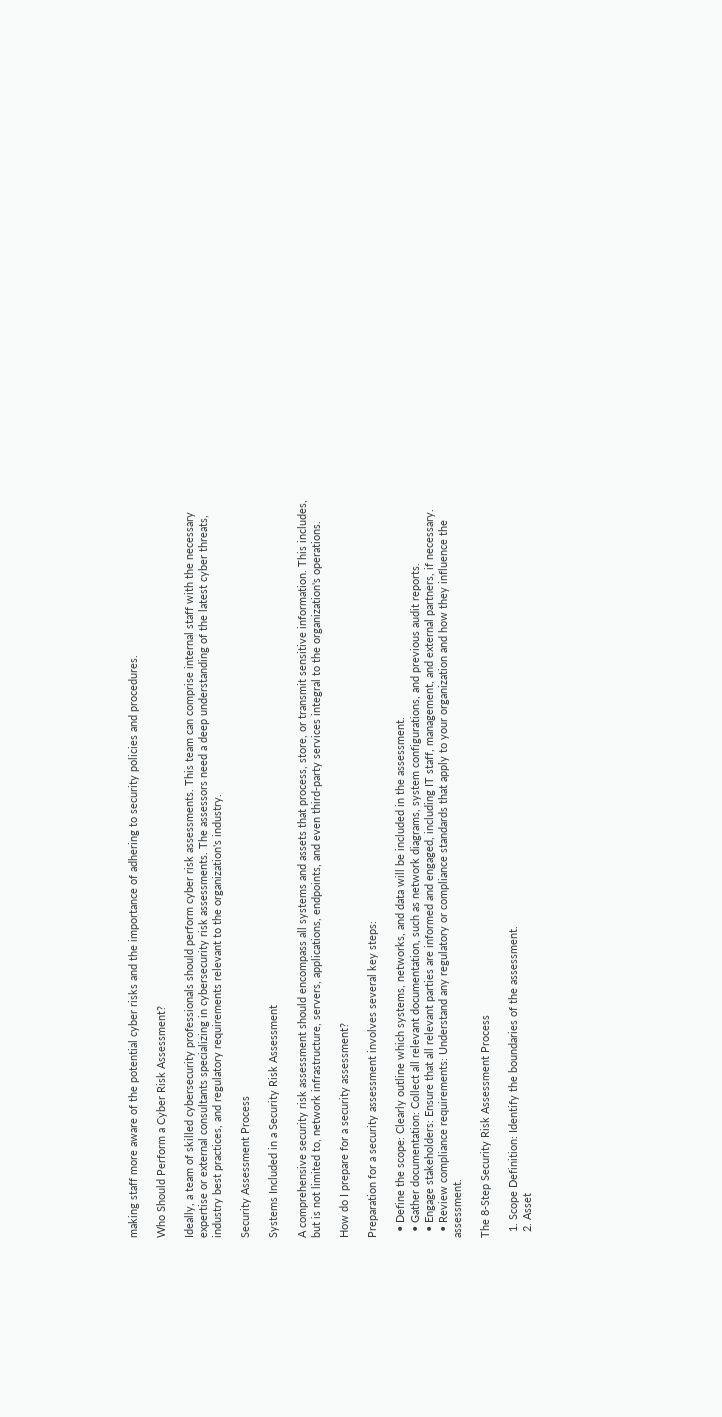making staff more aware of the potential cyber risks and the importance of adhering to security policies and procedures.

Who Should Perform a Cyber Risk Assessment?

Ideally, a team of skilled cybersecurity professionals should perform cyber risk assessments. This team can comprise internal staff with the necessary expertise or external consultants specializing in cybersecurity risk assessments. The assessors need a deep understanding of the latest cyber threats, industry best practices, and regulatory requirements relevant to the organization's industry.

Security Assessment Process

Systems Included in a Security Risk Assessment

A comprehensive security risk assessment should encompass all systems and assets that process, store, or transmit sensitive information. This includes, but is not limited to, network infrastructure, servers, applications, endpoints, and even third-party services integral to the organization's operations.

How do I prepare for a security assessment?

Preparation for a security assessment involves several key steps:

  • Define the scope: Clearly outline which systems, networks, and data will be included in the assessment.
  • Gather documentation: Collect all relevant documentation, such as network diagrams, system configurations, and previous audit reports.
  • Engage stakeholders: Ensure that all relevant parties are informed and engaged, including IT staff, management, and external partners, if necessary.
  • Review compliance requirements: Understand any regulatory or compliance standards that apply to your organization and how they influence the assessment.

The 8-Step Security Risk Assessment Process

  1. Scope Definition: Identify the boundaries of the assessment.
  2. Asset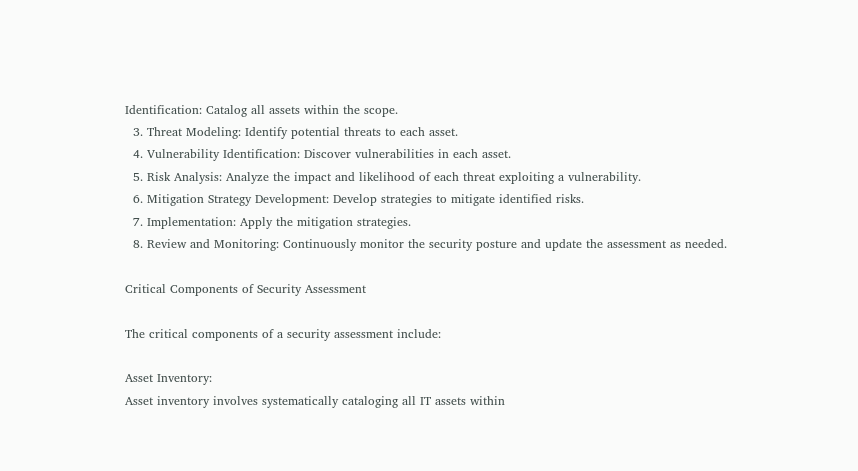Identification: Catalog all assets within the scope.
  3. Threat Modeling: Identify potential threats to each asset.
  4. Vulnerability Identification: Discover vulnerabilities in each asset.
  5. Risk Analysis: Analyze the impact and likelihood of each threat exploiting a vulnerability.
  6. Mitigation Strategy Development: Develop strategies to mitigate identified risks.
  7. Implementation: Apply the mitigation strategies.
  8. Review and Monitoring: Continuously monitor the security posture and update the assessment as needed.

Critical Components of Security Assessment

The critical components of a security assessment include:

Asset Inventory:
Asset inventory involves systematically cataloging all IT assets within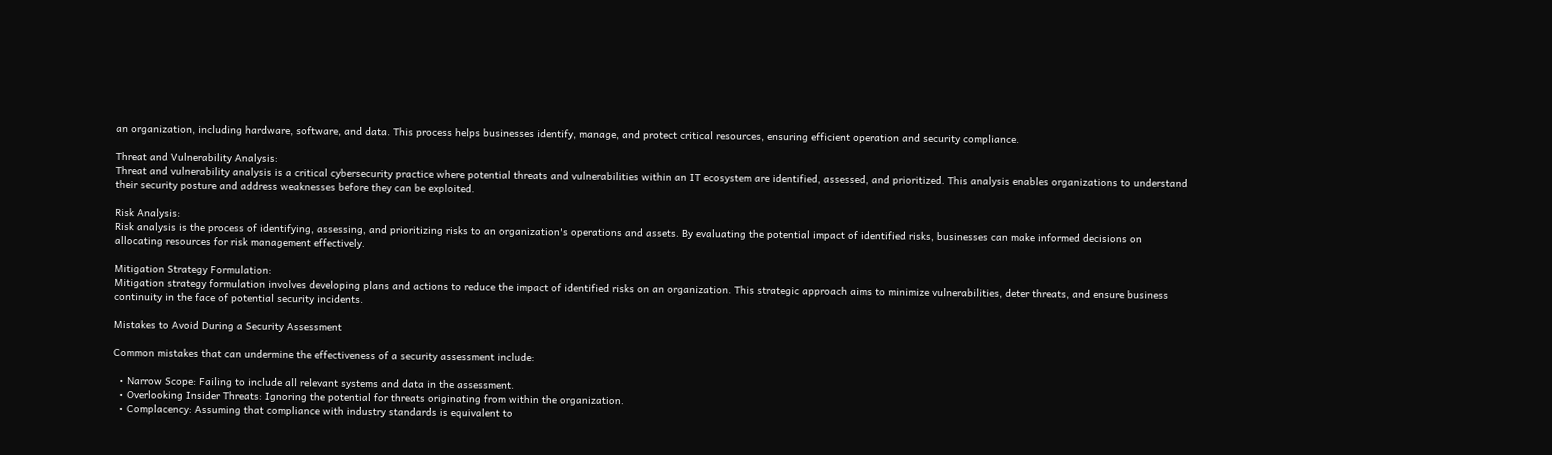an organization, including hardware, software, and data. This process helps businesses identify, manage, and protect critical resources, ensuring efficient operation and security compliance.

Threat and Vulnerability Analysis:
Threat and vulnerability analysis is a critical cybersecurity practice where potential threats and vulnerabilities within an IT ecosystem are identified, assessed, and prioritized. This analysis enables organizations to understand their security posture and address weaknesses before they can be exploited.

Risk Analysis:
Risk analysis is the process of identifying, assessing, and prioritizing risks to an organization's operations and assets. By evaluating the potential impact of identified risks, businesses can make informed decisions on allocating resources for risk management effectively.

Mitigation Strategy Formulation:
Mitigation strategy formulation involves developing plans and actions to reduce the impact of identified risks on an organization. This strategic approach aims to minimize vulnerabilities, deter threats, and ensure business continuity in the face of potential security incidents.

Mistakes to Avoid During a Security Assessment

Common mistakes that can undermine the effectiveness of a security assessment include:

  • Narrow Scope: Failing to include all relevant systems and data in the assessment.
  • Overlooking Insider Threats: Ignoring the potential for threats originating from within the organization.
  • Complacency: Assuming that compliance with industry standards is equivalent to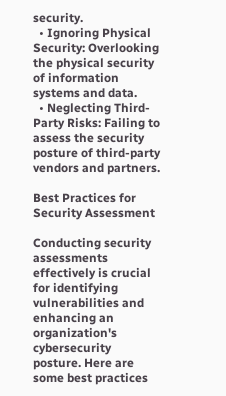security.
  • Ignoring Physical Security: Overlooking the physical security of information systems and data.
  • Neglecting Third-Party Risks: Failing to assess the security posture of third-party vendors and partners.

Best Practices for Security Assessment

Conducting security assessments effectively is crucial for identifying vulnerabilities and enhancing an organization's cybersecurity posture. Here are some best practices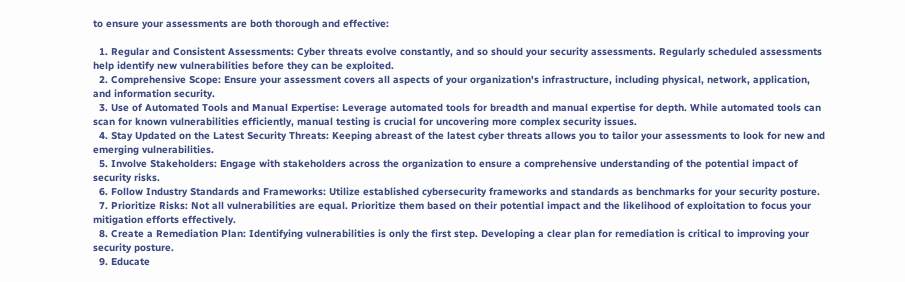to ensure your assessments are both thorough and effective:

  1. Regular and Consistent Assessments: Cyber threats evolve constantly, and so should your security assessments. Regularly scheduled assessments help identify new vulnerabilities before they can be exploited.
  2. Comprehensive Scope: Ensure your assessment covers all aspects of your organization's infrastructure, including physical, network, application, and information security.
  3. Use of Automated Tools and Manual Expertise: Leverage automated tools for breadth and manual expertise for depth. While automated tools can scan for known vulnerabilities efficiently, manual testing is crucial for uncovering more complex security issues.
  4. Stay Updated on the Latest Security Threats: Keeping abreast of the latest cyber threats allows you to tailor your assessments to look for new and emerging vulnerabilities.
  5. Involve Stakeholders: Engage with stakeholders across the organization to ensure a comprehensive understanding of the potential impact of security risks.
  6. Follow Industry Standards and Frameworks: Utilize established cybersecurity frameworks and standards as benchmarks for your security posture.
  7. Prioritize Risks: Not all vulnerabilities are equal. Prioritize them based on their potential impact and the likelihood of exploitation to focus your mitigation efforts effectively.
  8. Create a Remediation Plan: Identifying vulnerabilities is only the first step. Developing a clear plan for remediation is critical to improving your security posture.
  9. Educate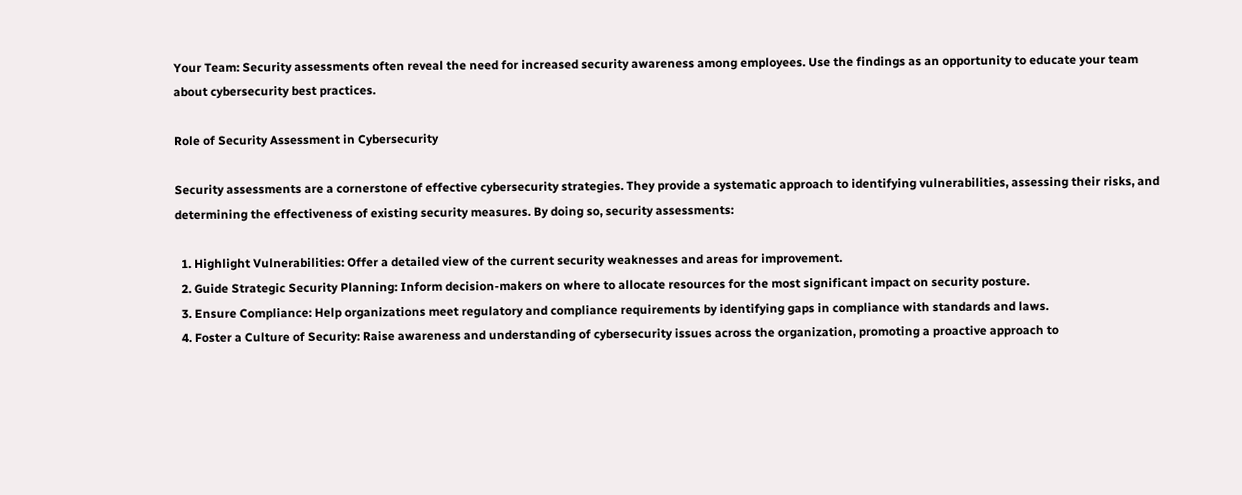Your Team: Security assessments often reveal the need for increased security awareness among employees. Use the findings as an opportunity to educate your team about cybersecurity best practices.

Role of Security Assessment in Cybersecurity

Security assessments are a cornerstone of effective cybersecurity strategies. They provide a systematic approach to identifying vulnerabilities, assessing their risks, and determining the effectiveness of existing security measures. By doing so, security assessments:

  1. Highlight Vulnerabilities: Offer a detailed view of the current security weaknesses and areas for improvement.
  2. Guide Strategic Security Planning: Inform decision-makers on where to allocate resources for the most significant impact on security posture.
  3. Ensure Compliance: Help organizations meet regulatory and compliance requirements by identifying gaps in compliance with standards and laws.
  4. Foster a Culture of Security: Raise awareness and understanding of cybersecurity issues across the organization, promoting a proactive approach to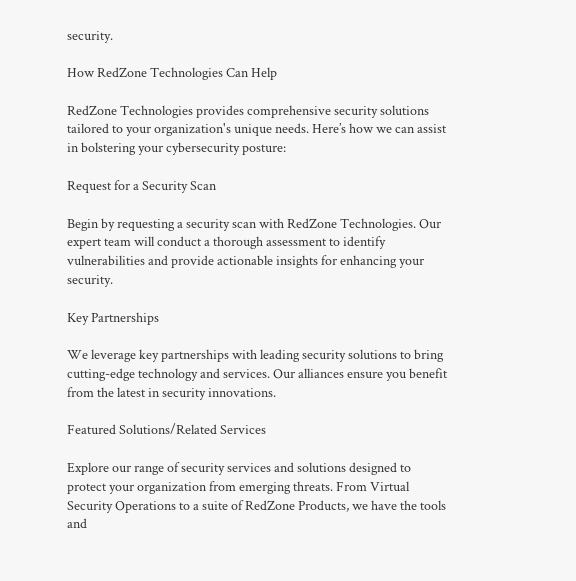security.

How RedZone Technologies Can Help

RedZone Technologies provides comprehensive security solutions tailored to your organization's unique needs. Here’s how we can assist in bolstering your cybersecurity posture:

Request for a Security Scan

Begin by requesting a security scan with RedZone Technologies. Our expert team will conduct a thorough assessment to identify vulnerabilities and provide actionable insights for enhancing your security.

Key Partnerships

We leverage key partnerships with leading security solutions to bring cutting-edge technology and services. Our alliances ensure you benefit from the latest in security innovations.

Featured Solutions/Related Services

Explore our range of security services and solutions designed to protect your organization from emerging threats. From Virtual Security Operations to a suite of RedZone Products, we have the tools and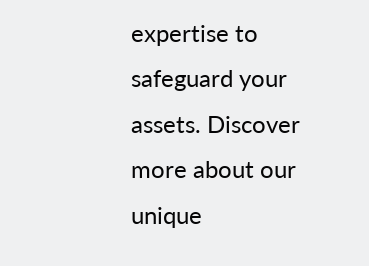expertise to safeguard your assets. Discover more about our unique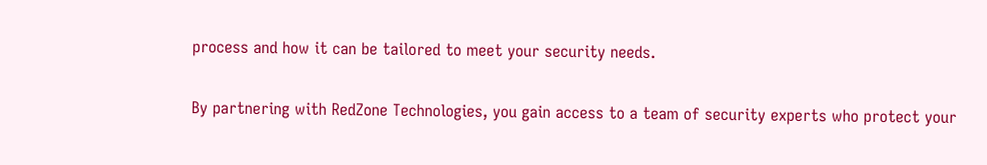process and how it can be tailored to meet your security needs.

By partnering with RedZone Technologies, you gain access to a team of security experts who protect your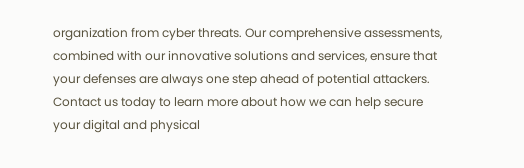organization from cyber threats. Our comprehensive assessments, combined with our innovative solutions and services, ensure that your defenses are always one step ahead of potential attackers. Contact us today to learn more about how we can help secure your digital and physical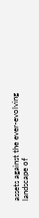assets against the ever-evolving landscape of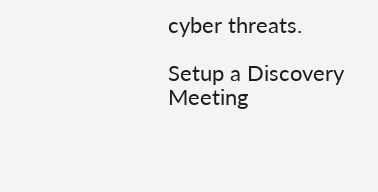cyber threats.

Setup a Discovery Meeting